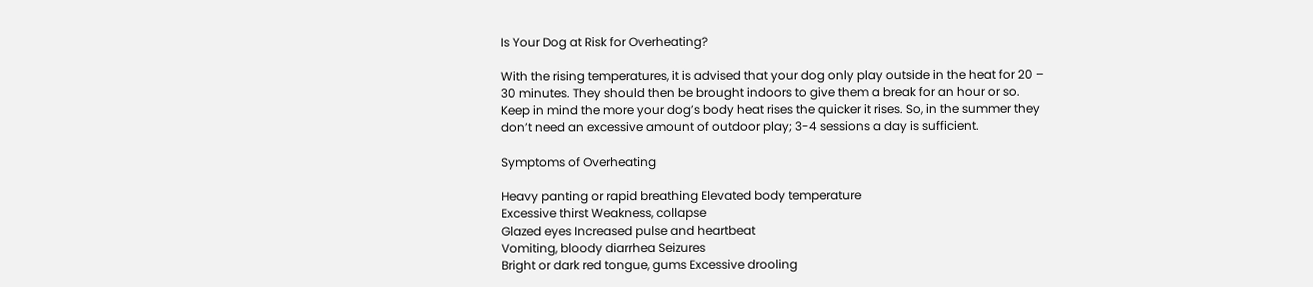Is Your Dog at Risk for Overheating?

With the rising temperatures, it is advised that your dog only play outside in the heat for 20 – 30 minutes. They should then be brought indoors to give them a break for an hour or so. Keep in mind the more your dog’s body heat rises the quicker it rises. So, in the summer they don’t need an excessive amount of outdoor play; 3-4 sessions a day is sufficient.

Symptoms of Overheating

Heavy panting or rapid breathing Elevated body temperature
Excessive thirst Weakness, collapse
Glazed eyes Increased pulse and heartbeat
Vomiting, bloody diarrhea Seizures
Bright or dark red tongue, gums Excessive drooling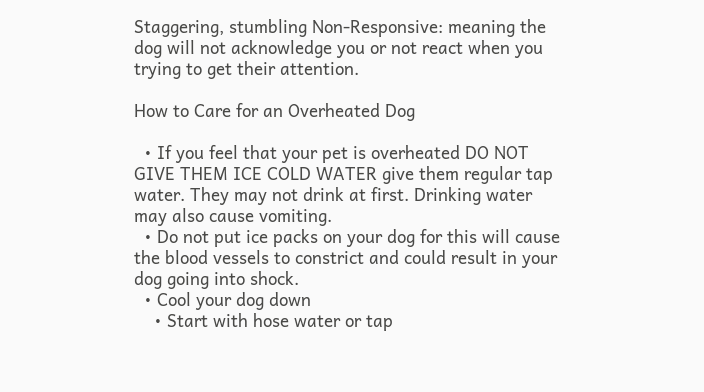Staggering, stumbling Non-Responsive: meaning the dog will not acknowledge you or not react when you trying to get their attention.

How to Care for an Overheated Dog

  • If you feel that your pet is overheated DO NOT GIVE THEM ICE COLD WATER give them regular tap water. They may not drink at first. Drinking water may also cause vomiting.
  • Do not put ice packs on your dog for this will cause the blood vessels to constrict and could result in your dog going into shock.
  • Cool your dog down
    • Start with hose water or tap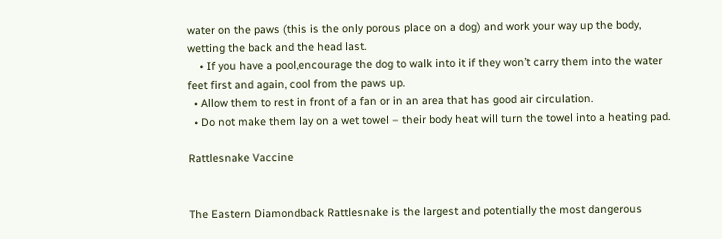water on the paws (this is the only porous place on a dog) and work your way up the body, wetting the back and the head last.
    • If you have a pool,encourage the dog to walk into it if they won’t carry them into the water feet first and again, cool from the paws up.
  • Allow them to rest in front of a fan or in an area that has good air circulation.
  • Do not make them lay on a wet towel – their body heat will turn the towel into a heating pad.

Rattlesnake Vaccine


The Eastern Diamondback Rattlesnake is the largest and potentially the most dangerous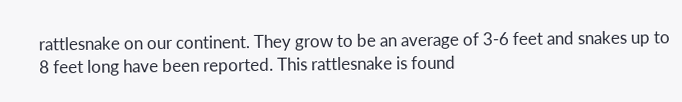rattlesnake on our continent. They grow to be an average of 3-6 feet and snakes up to 8 feet long have been reported. This rattlesnake is found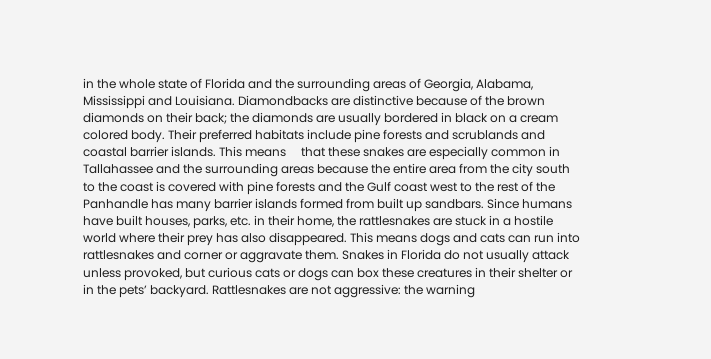in the whole state of Florida and the surrounding areas of Georgia, Alabama, Mississippi and Louisiana. Diamondbacks are distinctive because of the brown diamonds on their back; the diamonds are usually bordered in black on a cream colored body. Their preferred habitats include pine forests and scrublands and coastal barrier islands. This means     that these snakes are especially common in Tallahassee and the surrounding areas because the entire area from the city south to the coast is covered with pine forests and the Gulf coast west to the rest of the Panhandle has many barrier islands formed from built up sandbars. Since humans have built houses, parks, etc. in their home, the rattlesnakes are stuck in a hostile world where their prey has also disappeared. This means dogs and cats can run into rattlesnakes and corner or aggravate them. Snakes in Florida do not usually attack unless provoked, but curious cats or dogs can box these creatures in their shelter or in the pets’ backyard. Rattlesnakes are not aggressive: the warning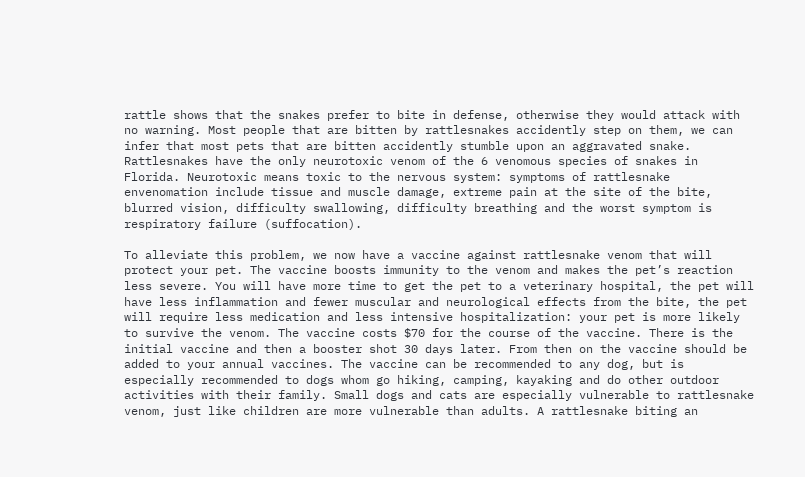rattle shows that the snakes prefer to bite in defense, otherwise they would attack with no warning. Most people that are bitten by rattlesnakes accidently step on them, we can infer that most pets that are bitten accidently stumble upon an aggravated snake. Rattlesnakes have the only neurotoxic venom of the 6 venomous species of snakes in Florida. Neurotoxic means toxic to the nervous system: symptoms of rattlesnake envenomation include tissue and muscle damage, extreme pain at the site of the bite, blurred vision, difficulty swallowing, difficulty breathing and the worst symptom is respiratory failure (suffocation).

To alleviate this problem, we now have a vaccine against rattlesnake venom that will protect your pet. The vaccine boosts immunity to the venom and makes the pet’s reaction less severe. You will have more time to get the pet to a veterinary hospital, the pet will have less inflammation and fewer muscular and neurological effects from the bite, the pet will require less medication and less intensive hospitalization: your pet is more likely to survive the venom. The vaccine costs $70 for the course of the vaccine. There is the initial vaccine and then a booster shot 30 days later. From then on the vaccine should be added to your annual vaccines. The vaccine can be recommended to any dog, but is especially recommended to dogs whom go hiking, camping, kayaking and do other outdoor activities with their family. Small dogs and cats are especially vulnerable to rattlesnake venom, just like children are more vulnerable than adults. A rattlesnake biting an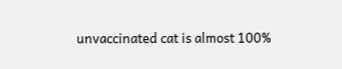unvaccinated cat is almost 100%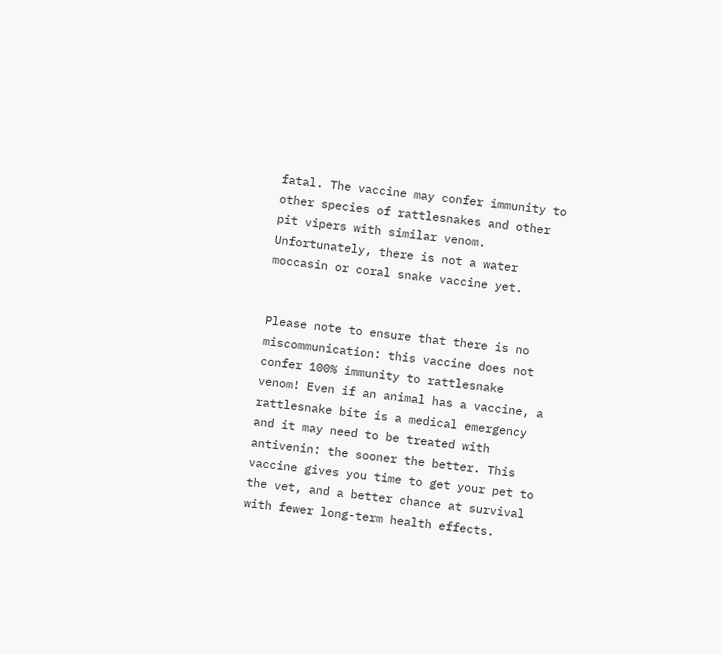fatal. The vaccine may confer immunity to other species of rattlesnakes and other pit vipers with similar venom. Unfortunately, there is not a water moccasin or coral snake vaccine yet.


Please note to ensure that there is no miscommunication: this vaccine does not confer 100% immunity to rattlesnake venom! Even if an animal has a vaccine, a rattlesnake bite is a medical emergency and it may need to be treated with antivenin: the sooner the better. This vaccine gives you time to get your pet to the vet, and a better chance at survival with fewer long-term health effects.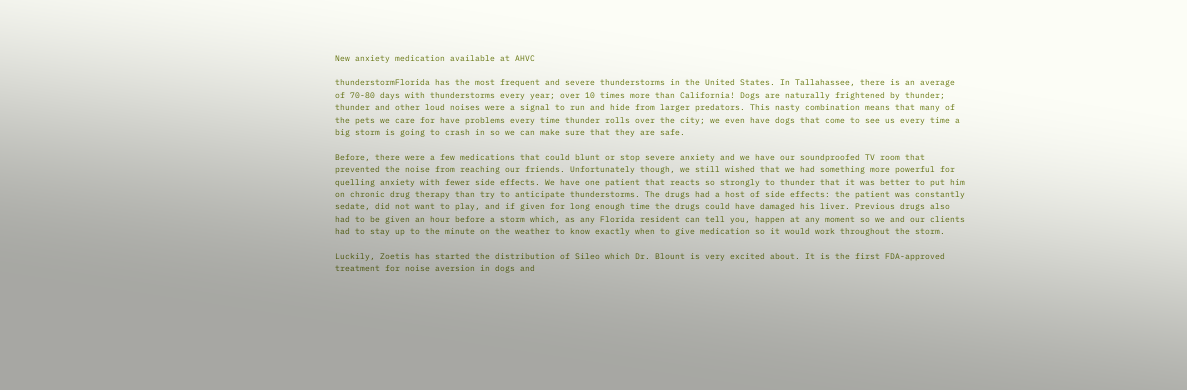New anxiety medication available at AHVC

thunderstormFlorida has the most frequent and severe thunderstorms in the United States. In Tallahassee, there is an average of 70-80 days with thunderstorms every year; over 10 times more than California! Dogs are naturally frightened by thunder; thunder and other loud noises were a signal to run and hide from larger predators. This nasty combination means that many of the pets we care for have problems every time thunder rolls over the city; we even have dogs that come to see us every time a big storm is going to crash in so we can make sure that they are safe.

Before, there were a few medications that could blunt or stop severe anxiety and we have our soundproofed TV room that prevented the noise from reaching our friends. Unfortunately though, we still wished that we had something more powerful for quelling anxiety with fewer side effects. We have one patient that reacts so strongly to thunder that it was better to put him on chronic drug therapy than try to anticipate thunderstorms. The drugs had a host of side effects: the patient was constantly sedate, did not want to play, and if given for long enough time the drugs could have damaged his liver. Previous drugs also had to be given an hour before a storm which, as any Florida resident can tell you, happen at any moment so we and our clients had to stay up to the minute on the weather to know exactly when to give medication so it would work throughout the storm.

Luckily, Zoetis has started the distribution of Sileo which Dr. Blount is very excited about. It is the first FDA-approved treatment for noise aversion in dogs and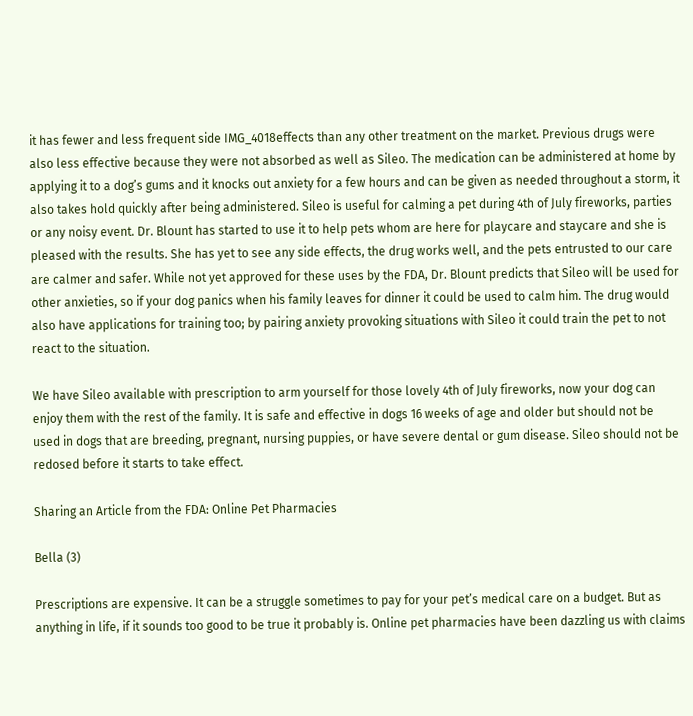it has fewer and less frequent side IMG_4018effects than any other treatment on the market. Previous drugs were also less effective because they were not absorbed as well as Sileo. The medication can be administered at home by applying it to a dog’s gums and it knocks out anxiety for a few hours and can be given as needed throughout a storm, it also takes hold quickly after being administered. Sileo is useful for calming a pet during 4th of July fireworks, parties or any noisy event. Dr. Blount has started to use it to help pets whom are here for playcare and staycare and she is pleased with the results. She has yet to see any side effects, the drug works well, and the pets entrusted to our care are calmer and safer. While not yet approved for these uses by the FDA, Dr. Blount predicts that Sileo will be used for other anxieties, so if your dog panics when his family leaves for dinner it could be used to calm him. The drug would also have applications for training too; by pairing anxiety provoking situations with Sileo it could train the pet to not react to the situation.

We have Sileo available with prescription to arm yourself for those lovely 4th of July fireworks, now your dog can enjoy them with the rest of the family. It is safe and effective in dogs 16 weeks of age and older but should not be used in dogs that are breeding, pregnant, nursing puppies, or have severe dental or gum disease. Sileo should not be redosed before it starts to take effect.

Sharing an Article from the FDA: Online Pet Pharmacies

Bella (3)

Prescriptions are expensive. It can be a struggle sometimes to pay for your pet’s medical care on a budget. But as anything in life, if it sounds too good to be true it probably is. Online pet pharmacies have been dazzling us with claims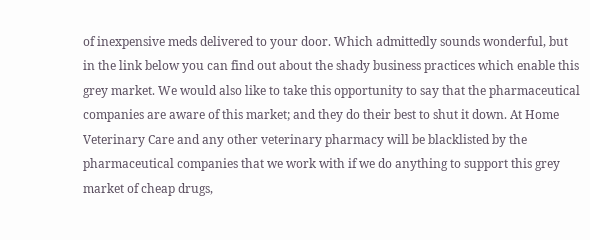of inexpensive meds delivered to your door. Which admittedly sounds wonderful, but in the link below you can find out about the shady business practices which enable this grey market. We would also like to take this opportunity to say that the pharmaceutical companies are aware of this market; and they do their best to shut it down. At Home Veterinary Care and any other veterinary pharmacy will be blacklisted by the pharmaceutical companies that we work with if we do anything to support this grey market of cheap drugs,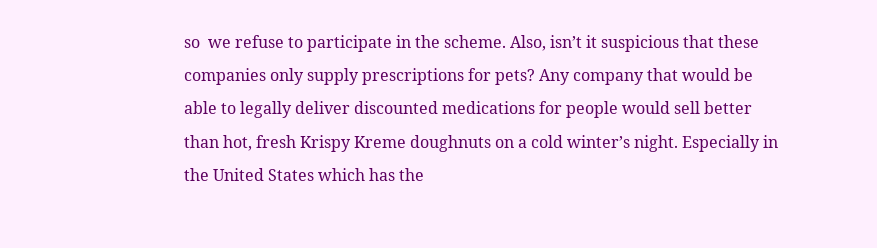so  we refuse to participate in the scheme. Also, isn’t it suspicious that these companies only supply prescriptions for pets? Any company that would be able to legally deliver discounted medications for people would sell better than hot, fresh Krispy Kreme doughnuts on a cold winter’s night. Especially in the United States which has the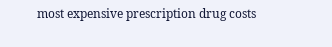most expensive prescription drug costs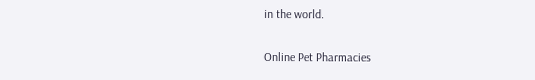in the world.

Online Pet Pharmacies